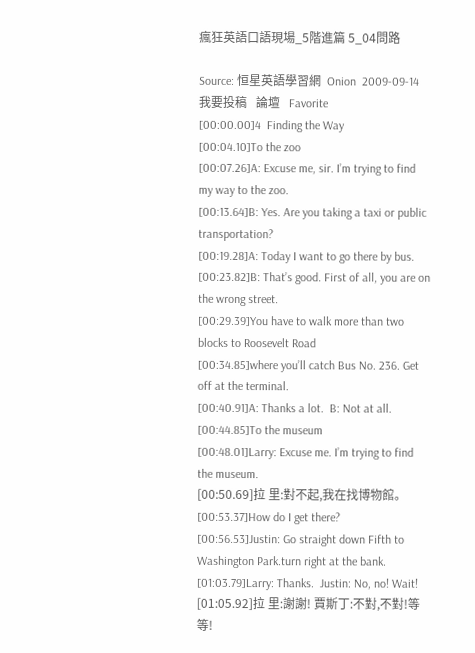瘋狂英語口語現場_5階進篇 5_04問路

Source: 恒星英語學習網  Onion  2009-09-14  我要投稿   論壇   Favorite
[00:00.00]4  Finding the Way
[00:04.10]To the zoo
[00:07.26]A: Excuse me, sir. I’m trying to find my way to the zoo.
[00:13.64]B: Yes. Are you taking a taxi or public transportation?
[00:19.28]A: Today I want to go there by bus.
[00:23.82]B: That’s good. First of all, you are on the wrong street.
[00:29.39]You have to walk more than two blocks to Roosevelt Road
[00:34.85]where you’ll catch Bus No. 236. Get off at the terminal.
[00:40.91]A: Thanks a lot.  B: Not at all.
[00:44.85]To the museum
[00:48.01]Larry: Excuse me. I’m trying to find the museum.
[00:50.69]拉 里:對不起,我在找博物館。
[00:53.37]How do I get there?
[00:56.53]Justin: Go straight down Fifth to Washington Park.turn right at the bank.
[01:03.79]Larry: Thanks.  Justin: No, no! Wait!
[01:05.92]拉 里:謝謝! 賈斯丁:不對,不對!等等!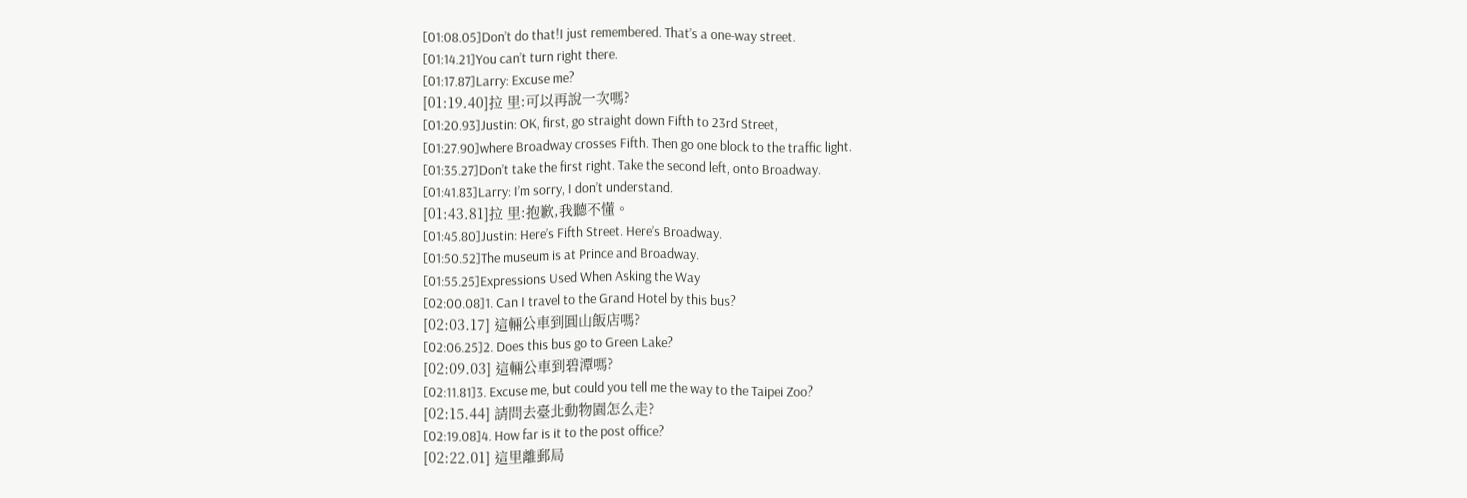[01:08.05]Don’t do that!I just remembered. That’s a one-way street.
[01:14.21]You can’t turn right there.
[01:17.87]Larry: Excuse me?
[01:19.40]拉 里:可以再說一次嗎?
[01:20.93]Justin: OK, first, go straight down Fifth to 23rd Street,
[01:27.90]where Broadway crosses Fifth. Then go one block to the traffic light.
[01:35.27]Don’t take the first right. Take the second left, onto Broadway.
[01:41.83]Larry: I’m sorry, I don’t understand.
[01:43.81]拉 里:抱歉,我聽不懂。
[01:45.80]Justin: Here’s Fifth Street. Here’s Broadway.
[01:50.52]The museum is at Prince and Broadway.
[01:55.25]Expressions Used When Asking the Way
[02:00.08]1. Can I travel to the Grand Hotel by this bus?
[02:03.17] 這輛公車到圓山飯店嗎?
[02:06.25]2. Does this bus go to Green Lake?
[02:09.03] 這輛公車到碧潭嗎?
[02:11.81]3. Excuse me, but could you tell me the way to the Taipei Zoo?
[02:15.44] 請問去臺北動物園怎么走?
[02:19.08]4. How far is it to the post office?
[02:22.01] 這里離郵局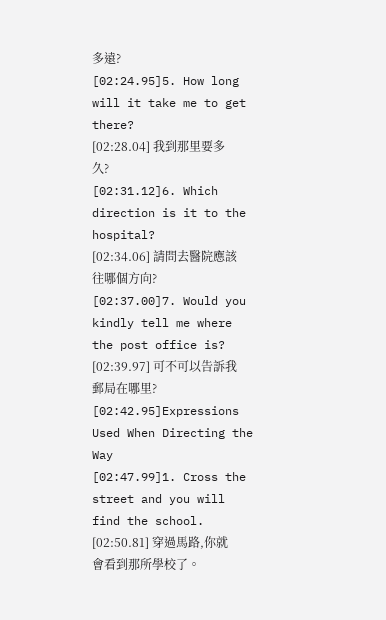多遠?
[02:24.95]5. How long will it take me to get there?
[02:28.04] 我到那里要多久?
[02:31.12]6. Which direction is it to the hospital?
[02:34.06] 請問去醫院應該往哪個方向?
[02:37.00]7. Would you kindly tell me where the post office is?
[02:39.97] 可不可以告訴我郵局在哪里?
[02:42.95]Expressions Used When Directing the Way
[02:47.99]1. Cross the street and you will find the school.
[02:50.81] 穿過馬路,你就會看到那所學校了。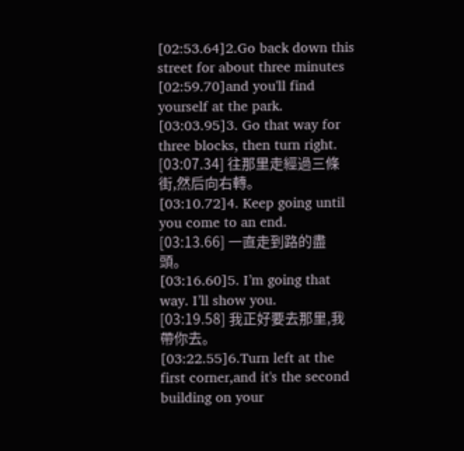[02:53.64]2.Go back down this street for about three minutes
[02:59.70]and you'll find yourself at the park.
[03:03.95]3. Go that way for three blocks, then turn right.
[03:07.34] 往那里走經過三條街,然后向右轉。
[03:10.72]4. Keep going until you come to an end.
[03:13.66] 一直走到路的盡頭。
[03:16.60]5. I’m going that way. I’ll show you.
[03:19.58] 我正好要去那里,我帶你去。
[03:22.55]6.Turn left at the first corner,and it's the second building on your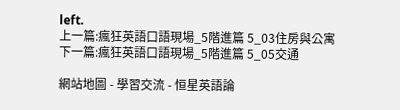left.
上一篇:瘋狂英語口語現場_5階進篇 5_03住房與公寓
下一篇:瘋狂英語口語現場_5階進篇 5_05交通

網站地圖 - 學習交流 - 恒星英語論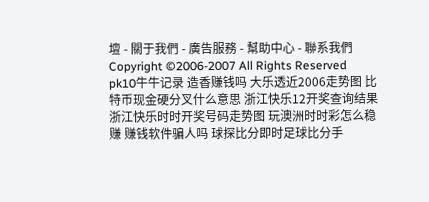壇 - 關于我們 - 廣告服務 - 幫助中心 - 聯系我們
Copyright ©2006-2007 All Rights Reserved
pk10牛牛记录 造香赚钱吗 大乐透近2006走势图 比特币现金硬分叉什么意思 浙江快乐12开奖查询结果 浙江快乐时时开奖号码走势图 玩澳洲时时彩怎么稳赚 赚钱软件骗人吗 球探比分即时足球比分手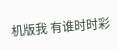机版我 有谁时时彩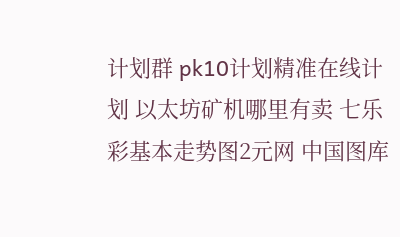计划群 pk10计划精准在线计划 以太坊矿机哪里有卖 七乐彩基本走势图2元网 中国图库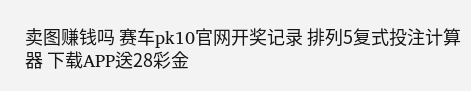卖图赚钱吗 赛车pk10官网开奖记录 排列5复式投注计算器 下载APP送28彩金